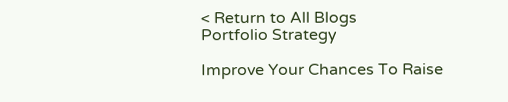< Return to All Blogs
Portfolio Strategy

Improve Your Chances To Raise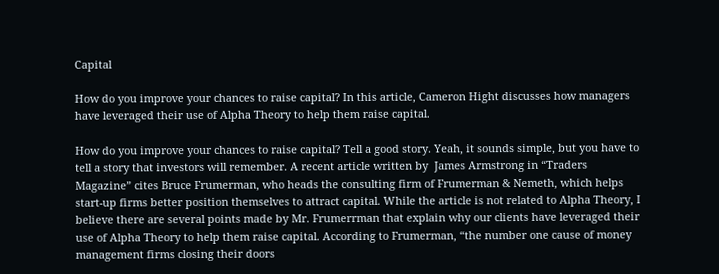Capital

How do you improve your chances to raise capital? In this article, Cameron Hight discusses how managers have leveraged their use of Alpha Theory to help them raise capital.

How do you improve your chances to raise capital? Tell a good story. Yeah, it sounds simple, but you have to tell a story that investors will remember. A recent article written by  James Armstrong in “Traders Magazine” cites Bruce Frumerman, who heads the consulting firm of Frumerman & Nemeth, which helps start-up firms better position themselves to attract capital. While the article is not related to Alpha Theory, I believe there are several points made by Mr. Frumerrman that explain why our clients have leveraged their use of Alpha Theory to help them raise capital. According to Frumerman, “the number one cause of money management firms closing their doors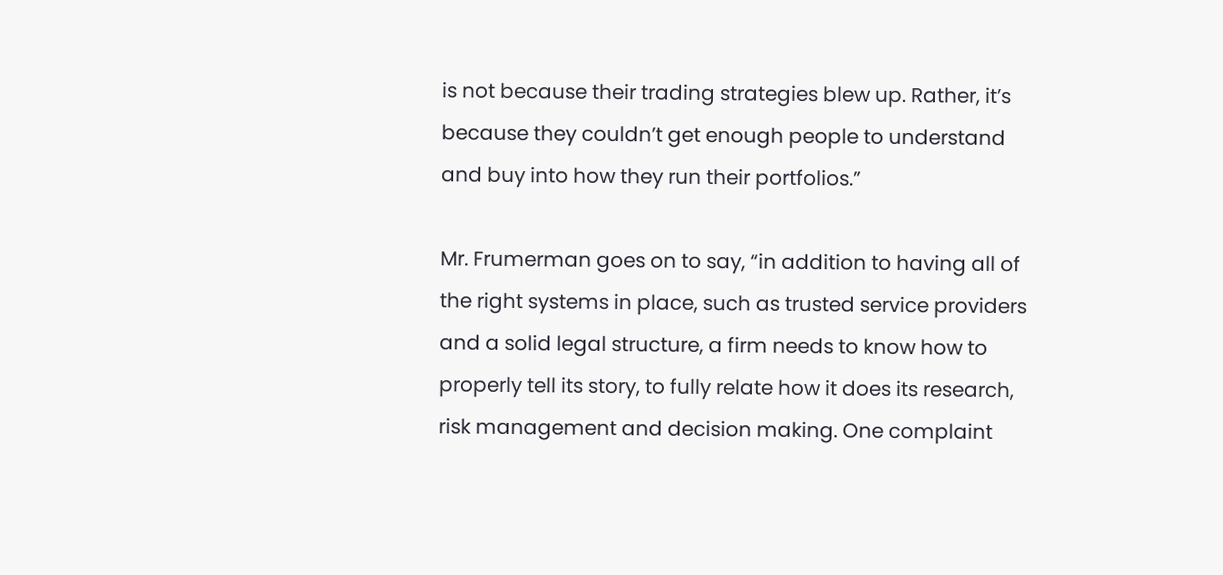is not because their trading strategies blew up. Rather, it’s because they couldn’t get enough people to understand and buy into how they run their portfolios.”

Mr. Frumerman goes on to say, “in addition to having all of the right systems in place, such as trusted service providers and a solid legal structure, a firm needs to know how to properly tell its story, to fully relate how it does its research, risk management and decision making. One complaint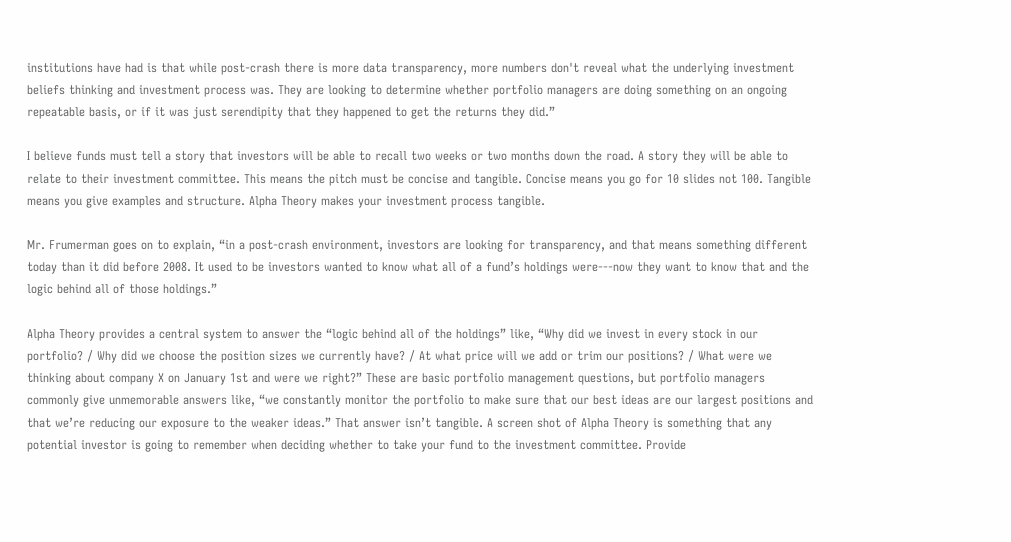institutions have had is that while post-crash there is more data transparency, more numbers don't reveal what the underlying investment beliefs thinking and investment process was. They are looking to determine whether portfolio managers are doing something on an ongoing repeatable basis, or if it was just serendipity that they happened to get the returns they did.”

I believe funds must tell a story that investors will be able to recall two weeks or two months down the road. A story they will be able to relate to their investment committee. This means the pitch must be concise and tangible. Concise means you go for 10 slides not 100. Tangible means you give examples and structure. Alpha Theory makes your investment process tangible.

Mr. Frumerman goes on to explain, “in a post-crash environment, investors are looking for transparency, and that means something different today than it did before 2008. It used to be investors wanted to know what all of a fund’s holdings were---now they want to know that and the logic behind all of those holdings.”

Alpha Theory provides a central system to answer the “logic behind all of the holdings” like, “Why did we invest in every stock in our portfolio? / Why did we choose the position sizes we currently have? / At what price will we add or trim our positions? / What were we thinking about company X on January 1st and were we right?” These are basic portfolio management questions, but portfolio managers commonly give unmemorable answers like, “we constantly monitor the portfolio to make sure that our best ideas are our largest positions and that we’re reducing our exposure to the weaker ideas.” That answer isn’t tangible. A screen shot of Alpha Theory is something that any potential investor is going to remember when deciding whether to take your fund to the investment committee. Provide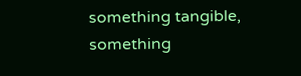something tangible, something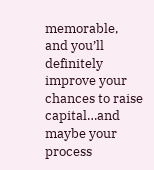memorable, and you’ll definitely improve your chances to raise capital…and maybe your process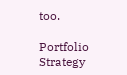too.

Portfolio Strategy